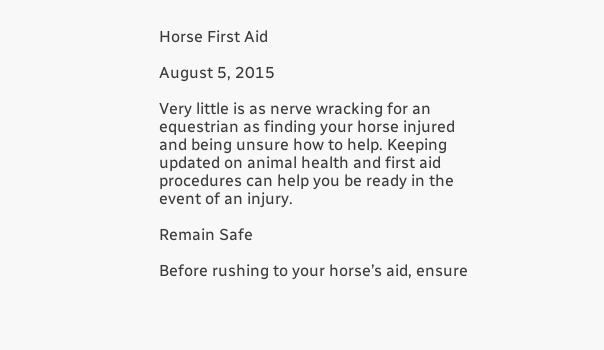Horse First Aid

August 5, 2015

Very little is as nerve wracking for an equestrian as finding your horse injured and being unsure how to help. Keeping updated on animal health and first aid procedures can help you be ready in the event of an injury.

Remain Safe

Before rushing to your horse’s aid, ensure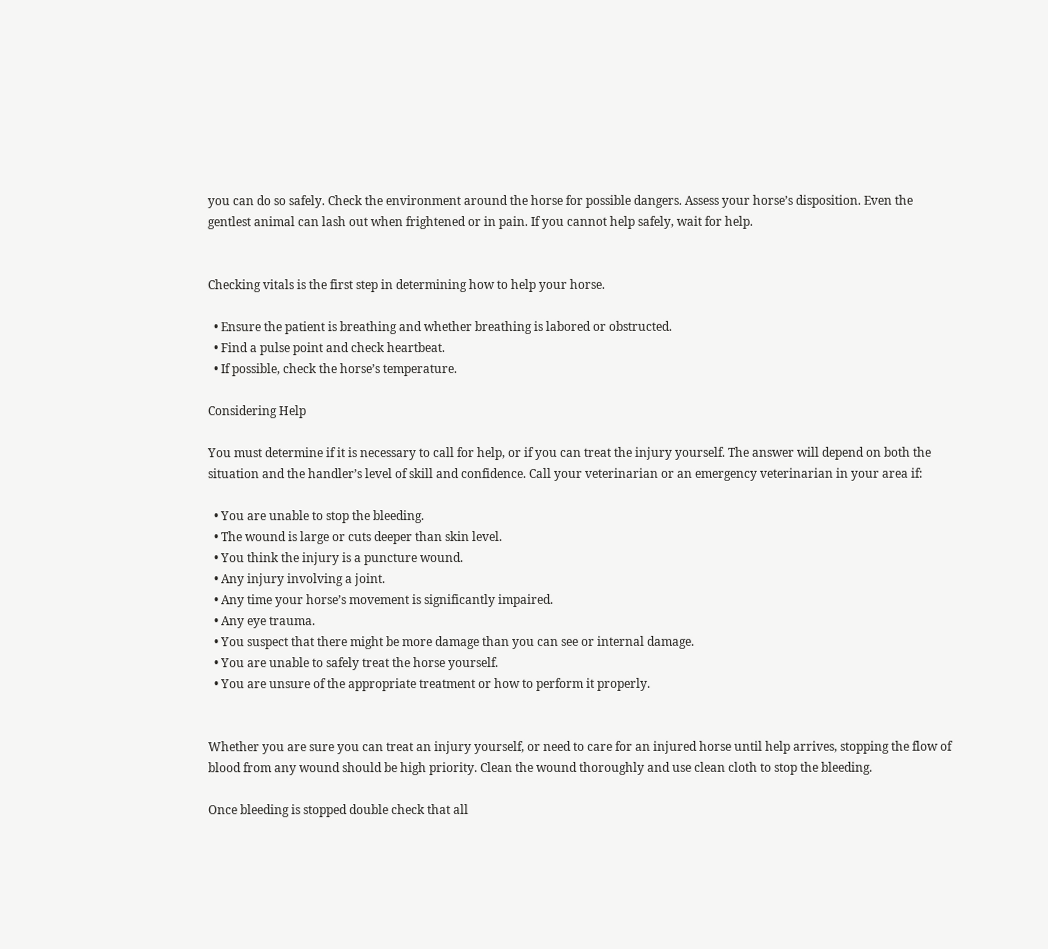you can do so safely. Check the environment around the horse for possible dangers. Assess your horse’s disposition. Even the gentlest animal can lash out when frightened or in pain. If you cannot help safely, wait for help.


Checking vitals is the first step in determining how to help your horse.

  • Ensure the patient is breathing and whether breathing is labored or obstructed.
  • Find a pulse point and check heartbeat.
  • If possible, check the horse’s temperature.

Considering Help

You must determine if it is necessary to call for help, or if you can treat the injury yourself. The answer will depend on both the situation and the handler’s level of skill and confidence. Call your veterinarian or an emergency veterinarian in your area if:

  • You are unable to stop the bleeding.
  • The wound is large or cuts deeper than skin level.
  • You think the injury is a puncture wound.
  • Any injury involving a joint.
  • Any time your horse’s movement is significantly impaired.
  • Any eye trauma.
  • You suspect that there might be more damage than you can see or internal damage.
  • You are unable to safely treat the horse yourself.
  • You are unsure of the appropriate treatment or how to perform it properly.


Whether you are sure you can treat an injury yourself, or need to care for an injured horse until help arrives, stopping the flow of blood from any wound should be high priority. Clean the wound thoroughly and use clean cloth to stop the bleeding.

Once bleeding is stopped double check that all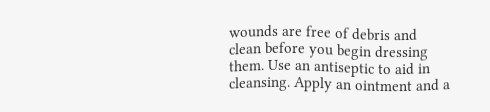wounds are free of debris and clean before you begin dressing them. Use an antiseptic to aid in cleansing. Apply an ointment and a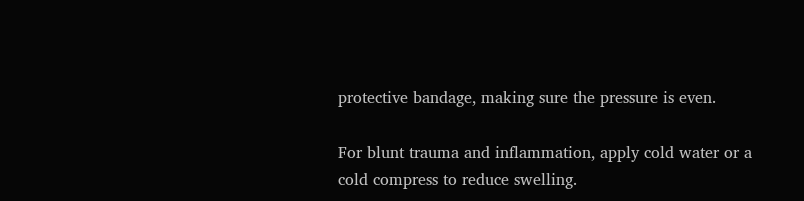protective bandage, making sure the pressure is even.

For blunt trauma and inflammation, apply cold water or a cold compress to reduce swelling.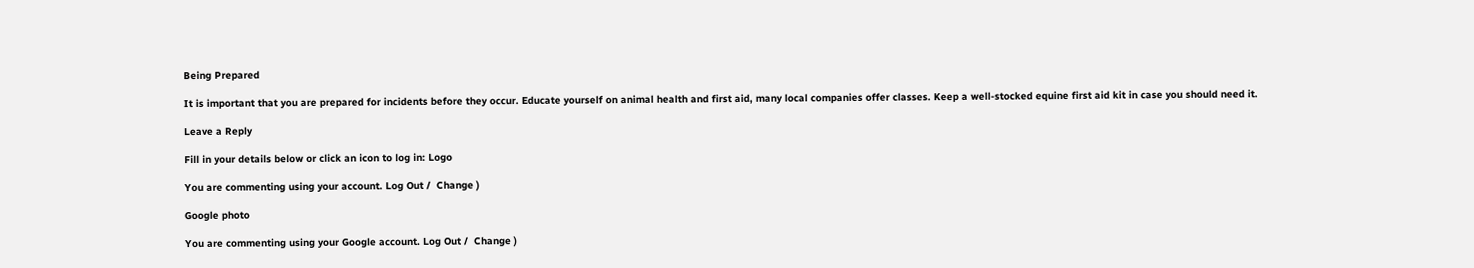Being Prepared

It is important that you are prepared for incidents before they occur. Educate yourself on animal health and first aid, many local companies offer classes. Keep a well-stocked equine first aid kit in case you should need it.

Leave a Reply

Fill in your details below or click an icon to log in: Logo

You are commenting using your account. Log Out /  Change )

Google photo

You are commenting using your Google account. Log Out /  Change )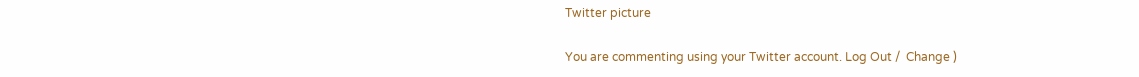Twitter picture

You are commenting using your Twitter account. Log Out /  Change )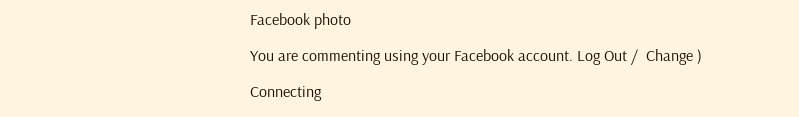Facebook photo

You are commenting using your Facebook account. Log Out /  Change )

Connecting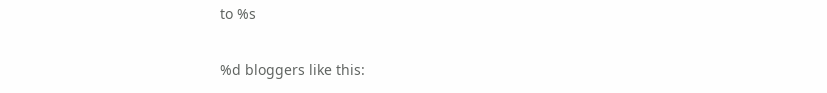to %s

%d bloggers like this: